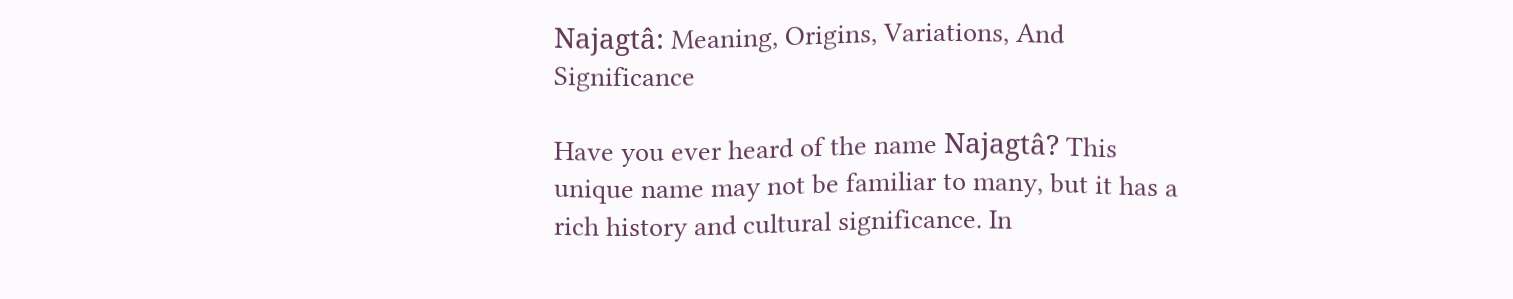Najagtâ: Meaning, Origins, Variations, And Significance

Have you ever heard of the name Najagtâ? This unique name may not be familiar to many, but it has a rich history and cultural significance. In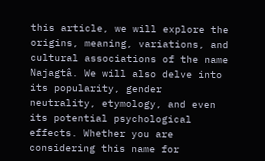this article, we will explore the origins, meaning, variations, and cultural associations of the name Najagtâ. We will also delve into its popularity, gender neutrality, etymology, and even its potential psychological effects. Whether you are considering this name for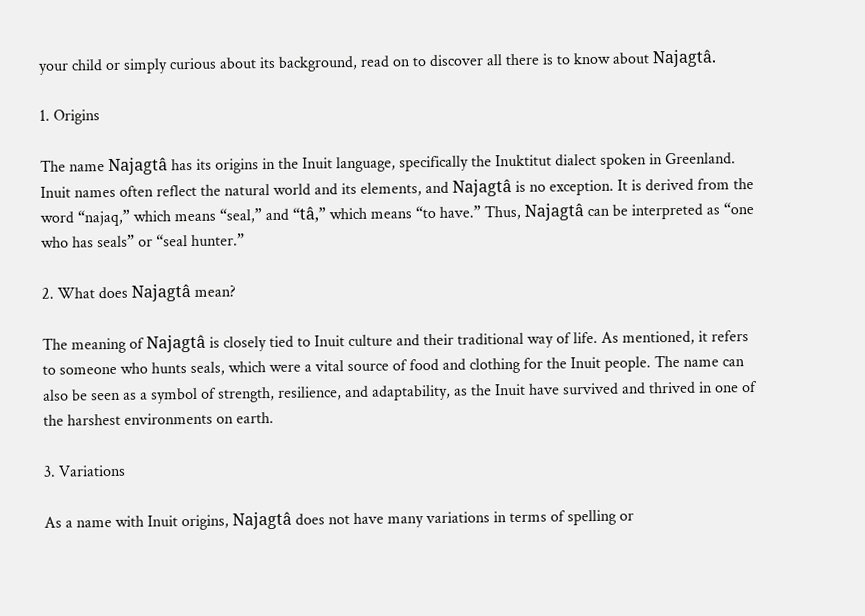your child or simply curious about its background, read on to discover all there is to know about Najagtâ.

1. Origins

The name Najagtâ has its origins in the Inuit language, specifically the Inuktitut dialect spoken in Greenland. Inuit names often reflect the natural world and its elements, and Najagtâ is no exception. It is derived from the word “najaq,” which means “seal,” and “tâ,” which means “to have.” Thus, Najagtâ can be interpreted as “one who has seals” or “seal hunter.”

2. What does Najagtâ mean?

The meaning of Najagtâ is closely tied to Inuit culture and their traditional way of life. As mentioned, it refers to someone who hunts seals, which were a vital source of food and clothing for the Inuit people. The name can also be seen as a symbol of strength, resilience, and adaptability, as the Inuit have survived and thrived in one of the harshest environments on earth.

3. Variations

As a name with Inuit origins, Najagtâ does not have many variations in terms of spelling or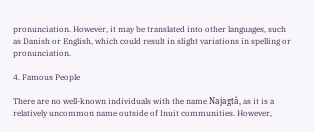pronunciation. However, it may be translated into other languages, such as Danish or English, which could result in slight variations in spelling or pronunciation.

4. Famous People

There are no well-known individuals with the name Najagtâ, as it is a relatively uncommon name outside of Inuit communities. However,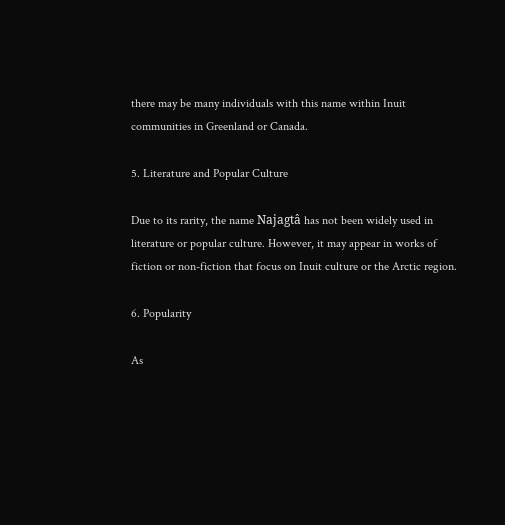there may be many individuals with this name within Inuit communities in Greenland or Canada.

5. Literature and Popular Culture

Due to its rarity, the name Najagtâ has not been widely used in literature or popular culture. However, it may appear in works of fiction or non-fiction that focus on Inuit culture or the Arctic region.

6. Popularity

As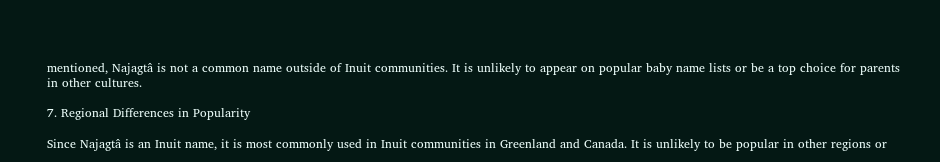mentioned, Najagtâ is not a common name outside of Inuit communities. It is unlikely to appear on popular baby name lists or be a top choice for parents in other cultures.

7. Regional Differences in Popularity

Since Najagtâ is an Inuit name, it is most commonly used in Inuit communities in Greenland and Canada. It is unlikely to be popular in other regions or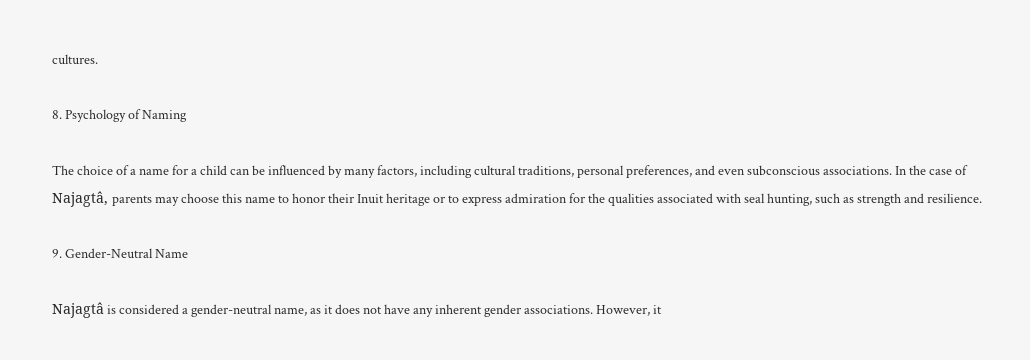cultures.

8. Psychology of Naming

The choice of a name for a child can be influenced by many factors, including cultural traditions, personal preferences, and even subconscious associations. In the case of Najagtâ, parents may choose this name to honor their Inuit heritage or to express admiration for the qualities associated with seal hunting, such as strength and resilience.

9. Gender-Neutral Name

Najagtâ is considered a gender-neutral name, as it does not have any inherent gender associations. However, it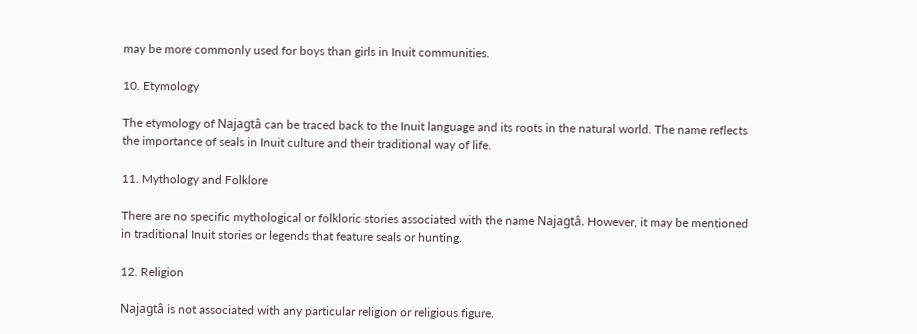may be more commonly used for boys than girls in Inuit communities.

10. Etymology

The etymology of Najagtâ can be traced back to the Inuit language and its roots in the natural world. The name reflects the importance of seals in Inuit culture and their traditional way of life.

11. Mythology and Folklore

There are no specific mythological or folkloric stories associated with the name Najagtâ. However, it may be mentioned in traditional Inuit stories or legends that feature seals or hunting.

12. Religion

Najagtâ is not associated with any particular religion or religious figure.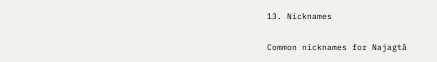13. Nicknames

Common nicknames for Najagtâ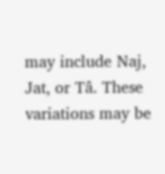may include Naj, Jat, or Tâ. These variations may be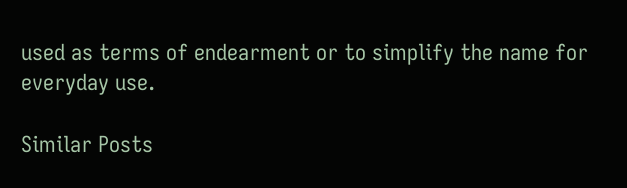used as terms of endearment or to simplify the name for everyday use.

Similar Posts